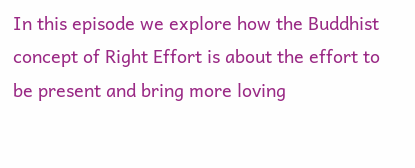In this episode we explore how the Buddhist concept of Right Effort is about the effort to be present and bring more loving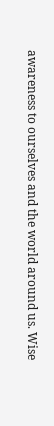awareness to ourselves and the world around us. Wise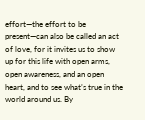effort—the effort to be present—can also be called an act of love, for it invites us to show up for this life with open arms, open awareness, and an open heart, and to see what’s true in the world around us. By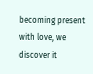becoming present with love, we discover it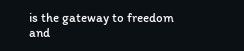is the gateway to freedom and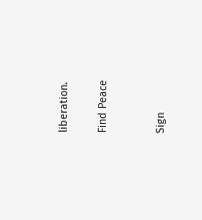liberation.

Find Peace


Sign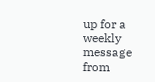up for a weekly message from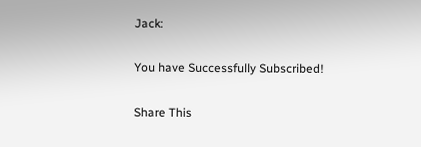Jack:

You have Successfully Subscribed!

Share This